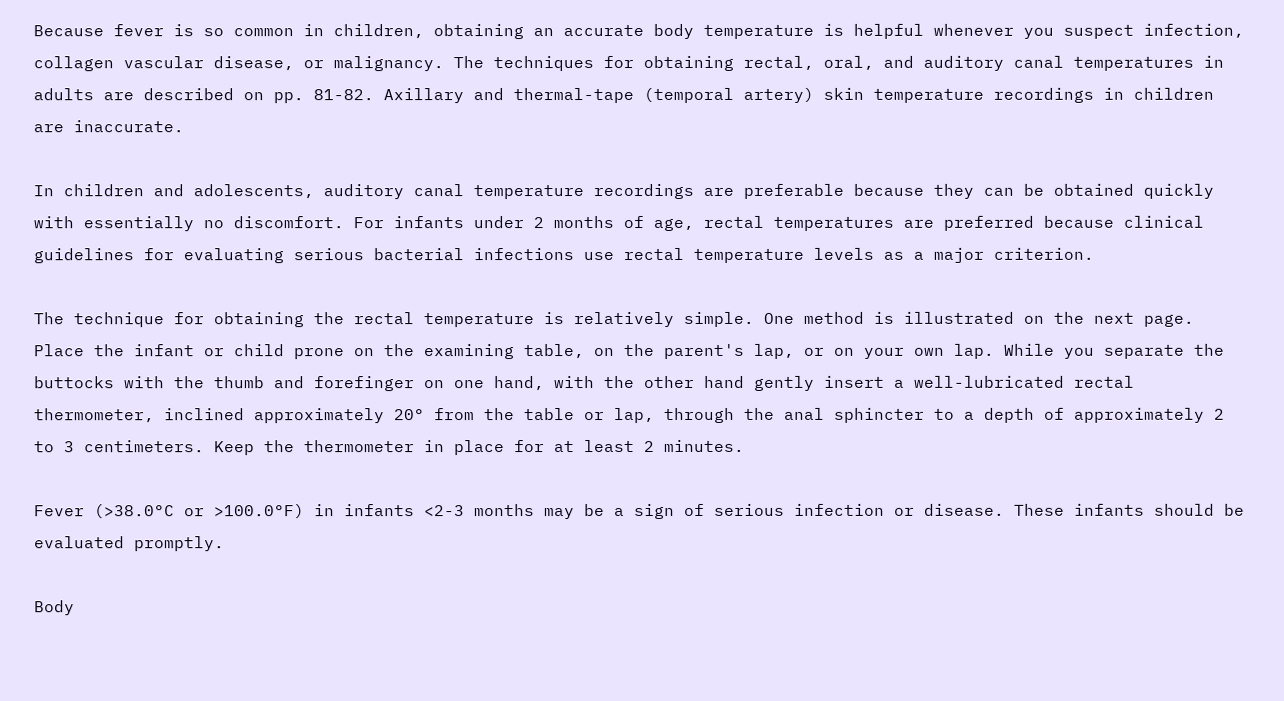Because fever is so common in children, obtaining an accurate body temperature is helpful whenever you suspect infection, collagen vascular disease, or malignancy. The techniques for obtaining rectal, oral, and auditory canal temperatures in adults are described on pp. 81-82. Axillary and thermal-tape (temporal artery) skin temperature recordings in children are inaccurate.

In children and adolescents, auditory canal temperature recordings are preferable because they can be obtained quickly with essentially no discomfort. For infants under 2 months of age, rectal temperatures are preferred because clinical guidelines for evaluating serious bacterial infections use rectal temperature levels as a major criterion.

The technique for obtaining the rectal temperature is relatively simple. One method is illustrated on the next page. Place the infant or child prone on the examining table, on the parent's lap, or on your own lap. While you separate the buttocks with the thumb and forefinger on one hand, with the other hand gently insert a well-lubricated rectal thermometer, inclined approximately 20° from the table or lap, through the anal sphincter to a depth of approximately 2 to 3 centimeters. Keep the thermometer in place for at least 2 minutes.

Fever (>38.0°C or >100.0°F) in infants <2-3 months may be a sign of serious infection or disease. These infants should be evaluated promptly.

Body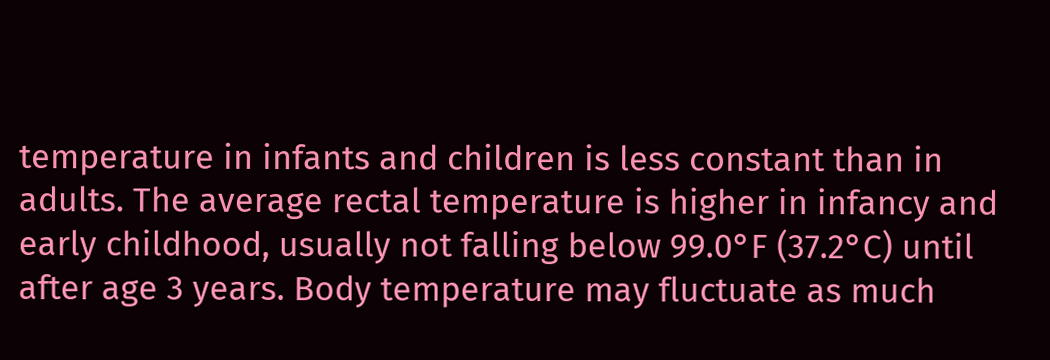temperature in infants and children is less constant than in adults. The average rectal temperature is higher in infancy and early childhood, usually not falling below 99.0°F (37.2°C) until after age 3 years. Body temperature may fluctuate as much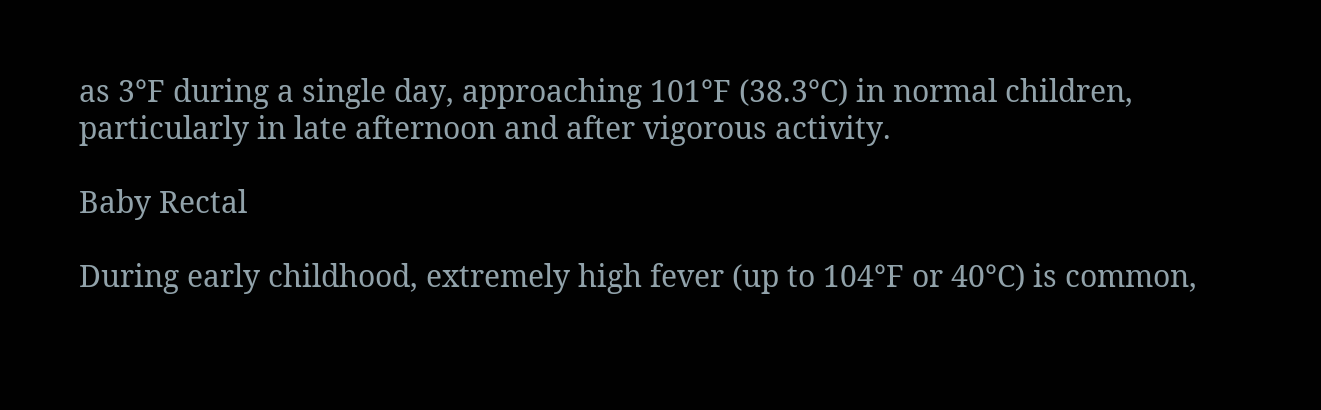as 3°F during a single day, approaching 101°F (38.3°C) in normal children, particularly in late afternoon and after vigorous activity.

Baby Rectal

During early childhood, extremely high fever (up to 104°F or 40°C) is common,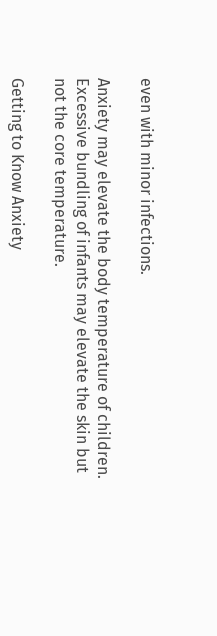even with minor infections.

Anxiety may elevate the body temperature of children. Excessive bundling of infants may elevate the skin but not the core temperature.

Getting to Know Anxiety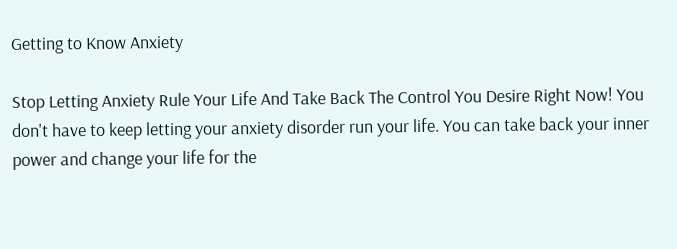Getting to Know Anxiety

Stop Letting Anxiety Rule Your Life And Take Back The Control You Desire Right Now! You don't have to keep letting your anxiety disorder run your life. You can take back your inner power and change your life for the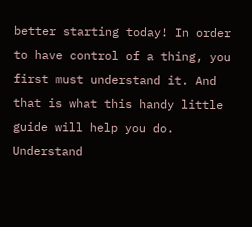better starting today! In order to have control of a thing, you first must understand it. And that is what this handy little guide will help you do. Understand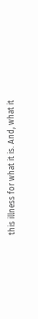this illness for what it is. And, what it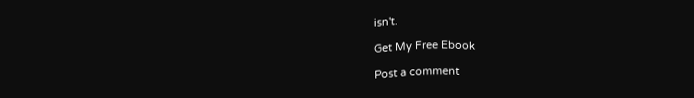isn't.

Get My Free Ebook

Post a comment